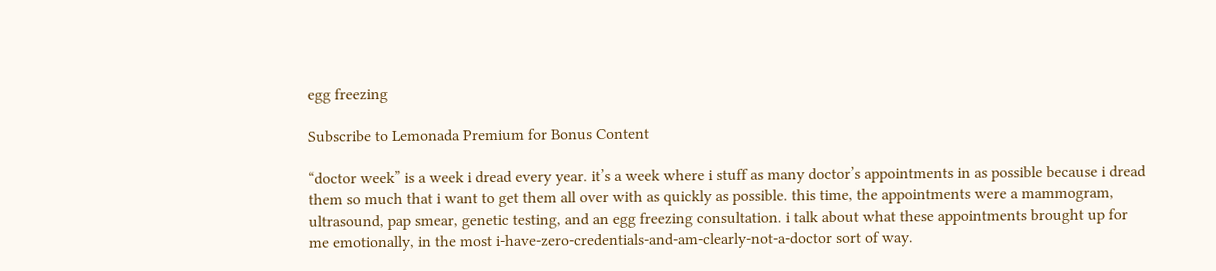egg freezing

Subscribe to Lemonada Premium for Bonus Content

“doctor week” is a week i dread every year. it’s a week where i stuff as many doctor’s appointments in as possible because i dread them so much that i want to get them all over with as quickly as possible. this time, the appointments were a mammogram, ultrasound, pap smear, genetic testing, and an egg freezing consultation. i talk about what these appointments brought up for me emotionally, in the most i-have-zero-credentials-and-am-clearly-not-a-doctor sort of way.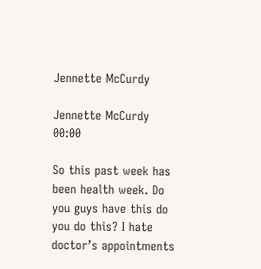Jennette McCurdy

Jennette McCurdy  00:00

So this past week has been health week. Do you guys have this do you do this? I hate doctor’s appointments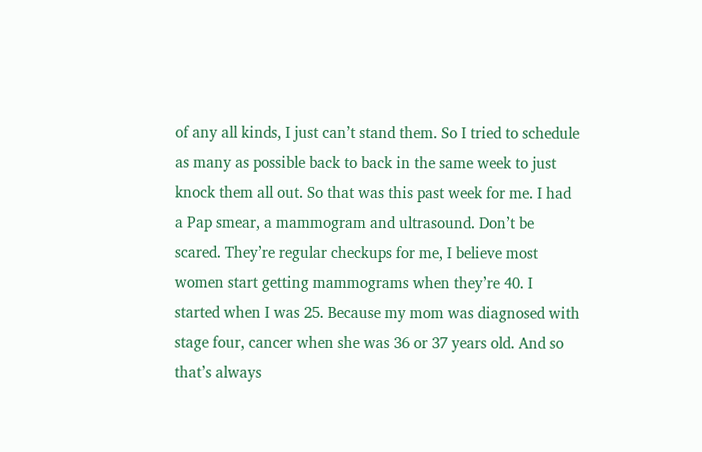of any all kinds, I just can’t stand them. So I tried to schedule as many as possible back to back in the same week to just knock them all out. So that was this past week for me. I had a Pap smear, a mammogram and ultrasound. Don’t be scared. They’re regular checkups for me, I believe most women start getting mammograms when they’re 40. I started when I was 25. Because my mom was diagnosed with stage four, cancer when she was 36 or 37 years old. And so that’s always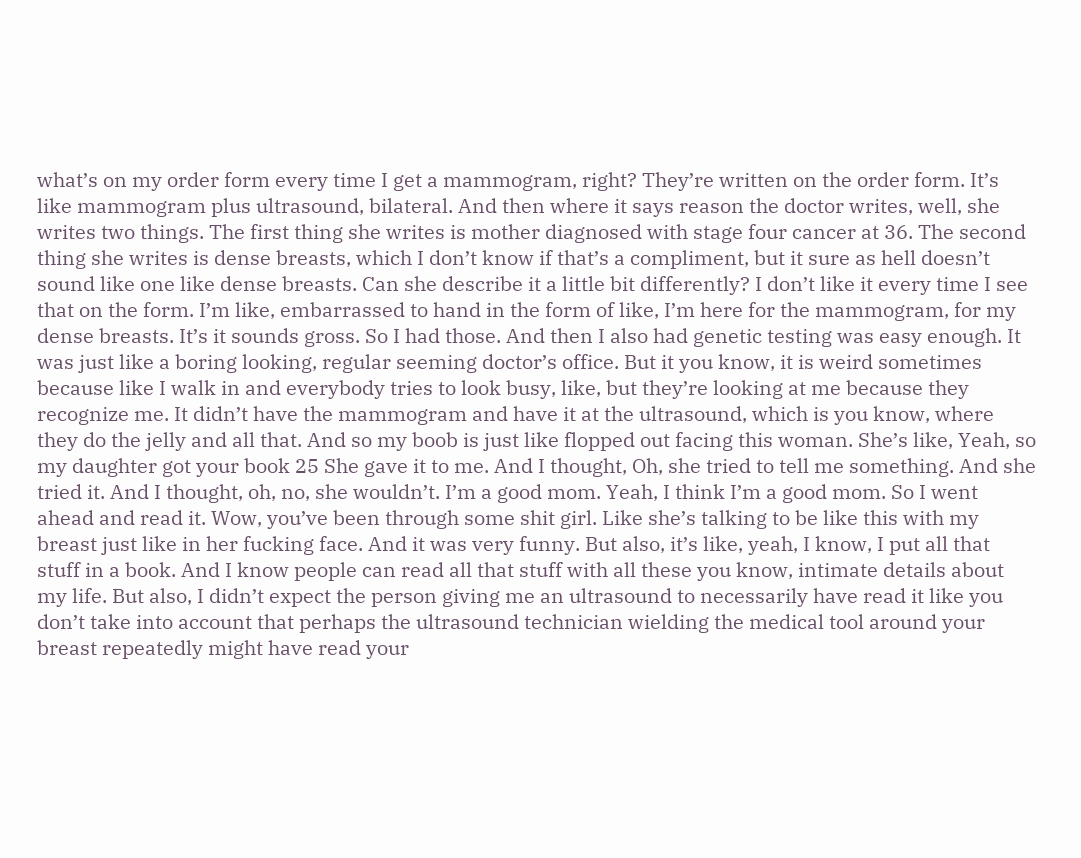what’s on my order form every time I get a mammogram, right? They’re written on the order form. It’s like mammogram plus ultrasound, bilateral. And then where it says reason the doctor writes, well, she writes two things. The first thing she writes is mother diagnosed with stage four cancer at 36. The second thing she writes is dense breasts, which I don’t know if that’s a compliment, but it sure as hell doesn’t sound like one like dense breasts. Can she describe it a little bit differently? I don’t like it every time I see that on the form. I’m like, embarrassed to hand in the form of like, I’m here for the mammogram, for my dense breasts. It’s it sounds gross. So I had those. And then I also had genetic testing was easy enough. It was just like a boring looking, regular seeming doctor’s office. But it you know, it is weird sometimes because like I walk in and everybody tries to look busy, like, but they’re looking at me because they recognize me. It didn’t have the mammogram and have it at the ultrasound, which is you know, where they do the jelly and all that. And so my boob is just like flopped out facing this woman. She’s like, Yeah, so my daughter got your book 25 She gave it to me. And I thought, Oh, she tried to tell me something. And she tried it. And I thought, oh, no, she wouldn’t. I’m a good mom. Yeah, I think I’m a good mom. So I went ahead and read it. Wow, you’ve been through some shit girl. Like she’s talking to be like this with my breast just like in her fucking face. And it was very funny. But also, it’s like, yeah, I know, I put all that stuff in a book. And I know people can read all that stuff with all these you know, intimate details about my life. But also, I didn’t expect the person giving me an ultrasound to necessarily have read it like you don’t take into account that perhaps the ultrasound technician wielding the medical tool around your breast repeatedly might have read your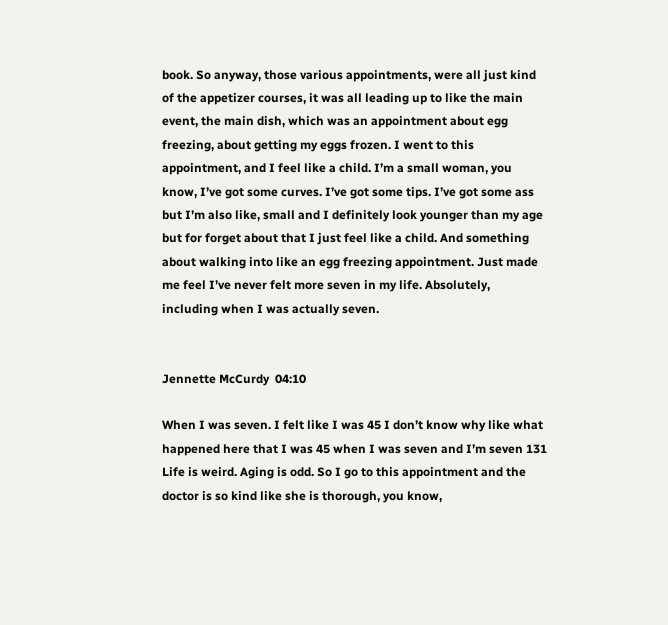book. So anyway, those various appointments, were all just kind of the appetizer courses, it was all leading up to like the main event, the main dish, which was an appointment about egg freezing, about getting my eggs frozen. I went to this appointment, and I feel like a child. I’m a small woman, you know, I’ve got some curves. I’ve got some tips. I’ve got some ass but I’m also like, small and I definitely look younger than my age but for forget about that I just feel like a child. And something about walking into like an egg freezing appointment. Just made me feel I’ve never felt more seven in my life. Absolutely, including when I was actually seven.


Jennette McCurdy  04:10

When I was seven. I felt like I was 45 I don’t know why like what happened here that I was 45 when I was seven and I’m seven 131 Life is weird. Aging is odd. So I go to this appointment and the doctor is so kind like she is thorough, you know,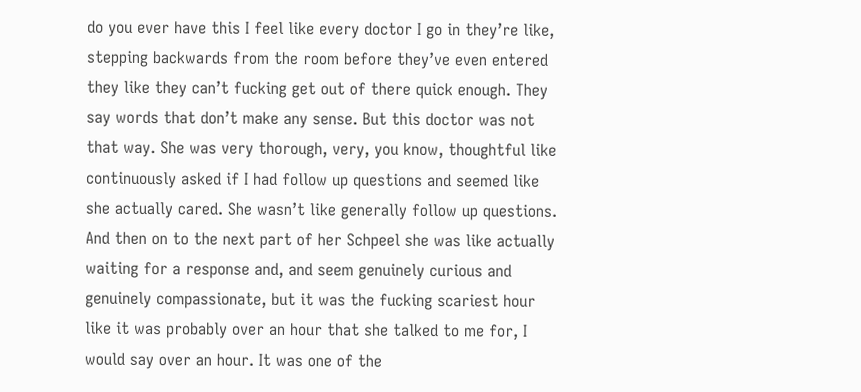do you ever have this I feel like every doctor I go in they’re like, stepping backwards from the room before they’ve even entered they like they can’t fucking get out of there quick enough. They say words that don’t make any sense. But this doctor was not that way. She was very thorough, very, you know, thoughtful like continuously asked if I had follow up questions and seemed like she actually cared. She wasn’t like generally follow up questions. And then on to the next part of her Schpeel she was like actually waiting for a response and, and seem genuinely curious and genuinely compassionate, but it was the fucking scariest hour like it was probably over an hour that she talked to me for, I would say over an hour. It was one of the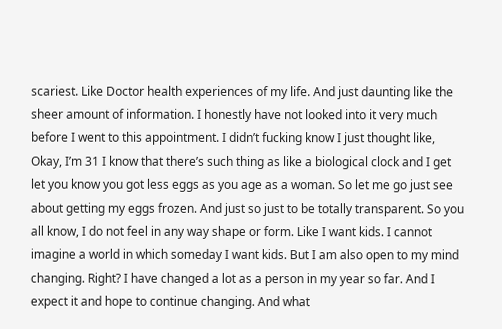scariest. Like Doctor health experiences of my life. And just daunting like the sheer amount of information. I honestly have not looked into it very much before I went to this appointment. I didn’t fucking know I just thought like, Okay, I’m 31 I know that there’s such thing as like a biological clock and I get let you know you got less eggs as you age as a woman. So let me go just see about getting my eggs frozen. And just so just to be totally transparent. So you all know, I do not feel in any way shape or form. Like I want kids. I cannot imagine a world in which someday I want kids. But I am also open to my mind changing. Right? I have changed a lot as a person in my year so far. And I expect it and hope to continue changing. And what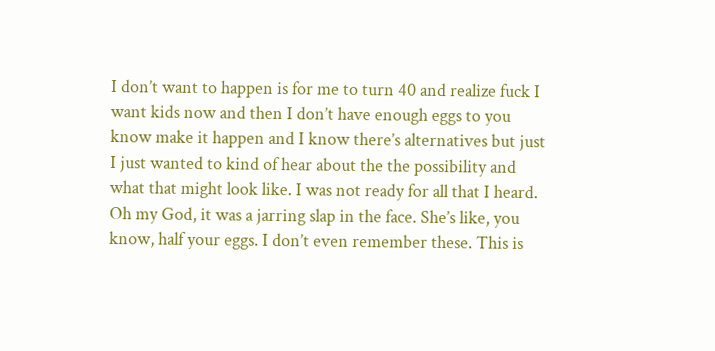I don’t want to happen is for me to turn 40 and realize fuck I want kids now and then I don’t have enough eggs to you know make it happen and I know there’s alternatives but just I just wanted to kind of hear about the the possibility and what that might look like. I was not ready for all that I heard. Oh my God, it was a jarring slap in the face. She’s like, you know, half your eggs. I don’t even remember these. This is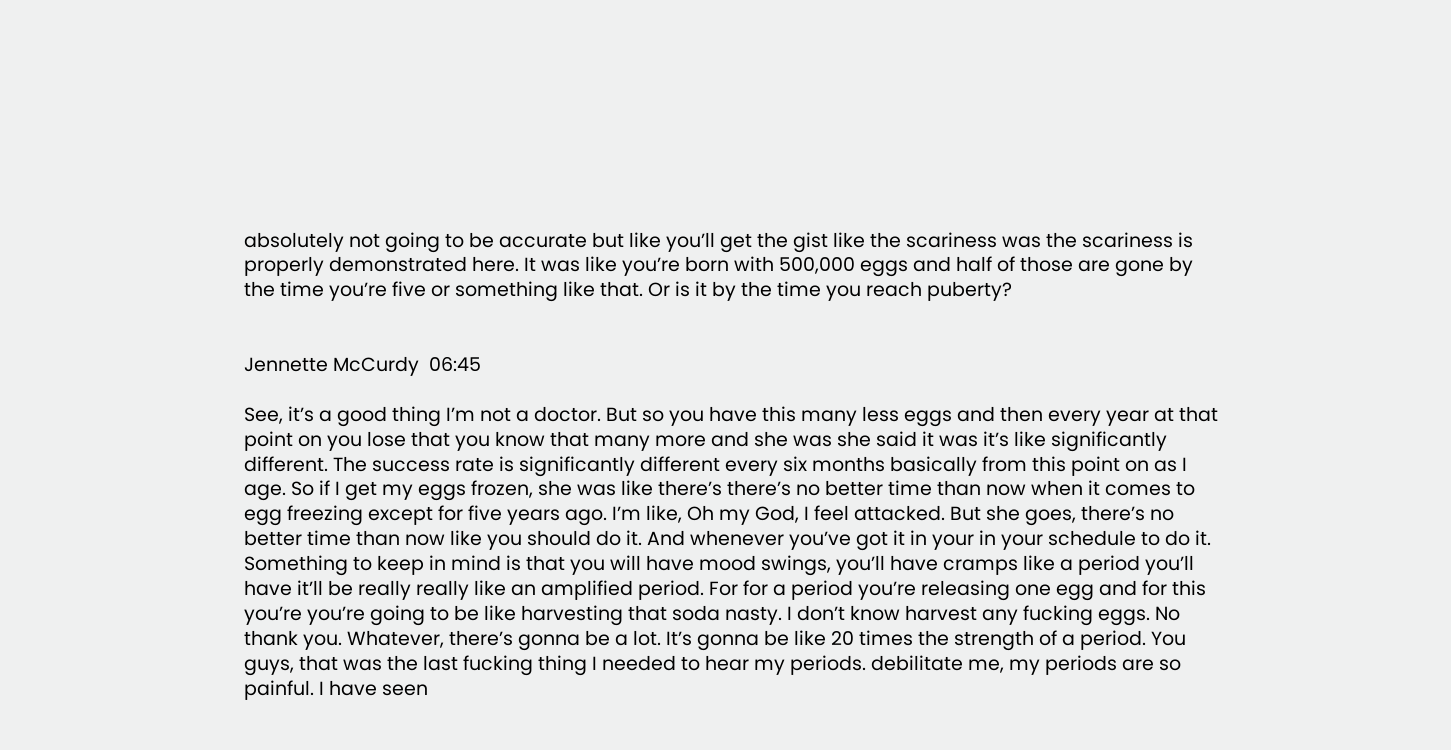absolutely not going to be accurate but like you’ll get the gist like the scariness was the scariness is properly demonstrated here. It was like you’re born with 500,000 eggs and half of those are gone by the time you’re five or something like that. Or is it by the time you reach puberty?


Jennette McCurdy  06:45

See, it’s a good thing I’m not a doctor. But so you have this many less eggs and then every year at that point on you lose that you know that many more and she was she said it was it’s like significantly different. The success rate is significantly different every six months basically from this point on as I age. So if I get my eggs frozen, she was like there’s there’s no better time than now when it comes to egg freezing except for five years ago. I’m like, Oh my God, I feel attacked. But she goes, there’s no better time than now like you should do it. And whenever you’ve got it in your in your schedule to do it. Something to keep in mind is that you will have mood swings, you’ll have cramps like a period you’ll have it’ll be really really like an amplified period. For for a period you’re releasing one egg and for this you’re you’re going to be like harvesting that soda nasty. I don’t know harvest any fucking eggs. No thank you. Whatever, there’s gonna be a lot. It’s gonna be like 20 times the strength of a period. You guys, that was the last fucking thing I needed to hear my periods. debilitate me, my periods are so painful. I have seen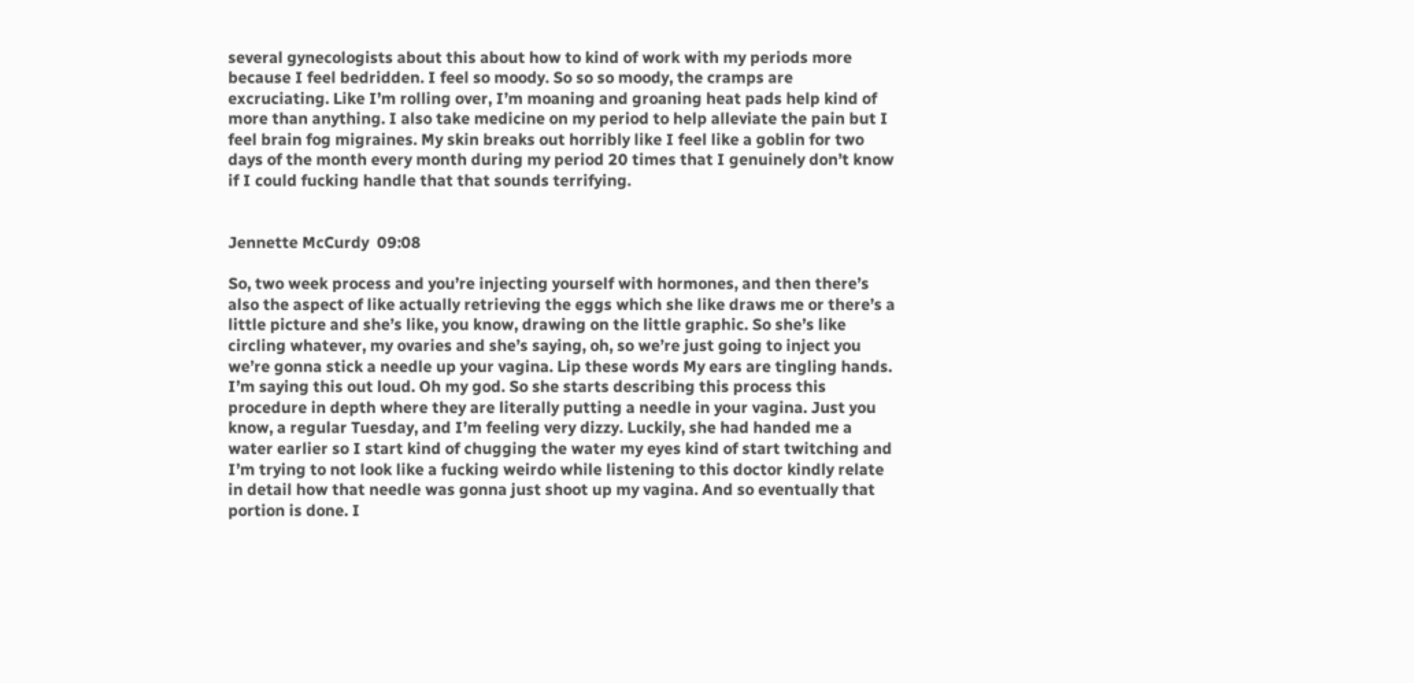several gynecologists about this about how to kind of work with my periods more because I feel bedridden. I feel so moody. So so so moody, the cramps are excruciating. Like I’m rolling over, I’m moaning and groaning heat pads help kind of more than anything. I also take medicine on my period to help alleviate the pain but I feel brain fog migraines. My skin breaks out horribly like I feel like a goblin for two days of the month every month during my period 20 times that I genuinely don’t know if I could fucking handle that that sounds terrifying.


Jennette McCurdy  09:08

So, two week process and you’re injecting yourself with hormones, and then there’s also the aspect of like actually retrieving the eggs which she like draws me or there’s a little picture and she’s like, you know, drawing on the little graphic. So she’s like circling whatever, my ovaries and she’s saying, oh, so we’re just going to inject you we’re gonna stick a needle up your vagina. Lip these words My ears are tingling hands. I’m saying this out loud. Oh my god. So she starts describing this process this procedure in depth where they are literally putting a needle in your vagina. Just you know, a regular Tuesday, and I’m feeling very dizzy. Luckily, she had handed me a water earlier so I start kind of chugging the water my eyes kind of start twitching and I’m trying to not look like a fucking weirdo while listening to this doctor kindly relate in detail how that needle was gonna just shoot up my vagina. And so eventually that portion is done. I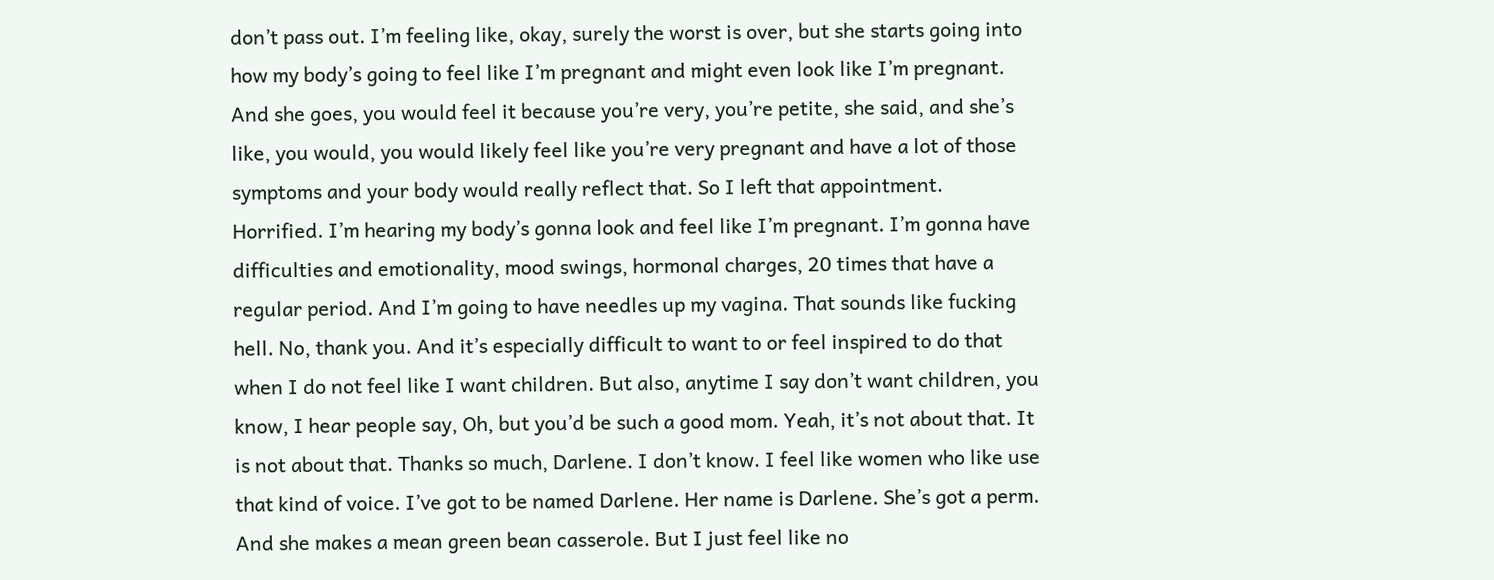don’t pass out. I’m feeling like, okay, surely the worst is over, but she starts going into how my body’s going to feel like I’m pregnant and might even look like I’m pregnant. And she goes, you would feel it because you’re very, you’re petite, she said, and she’s like, you would, you would likely feel like you’re very pregnant and have a lot of those symptoms and your body would really reflect that. So I left that appointment. Horrified. I’m hearing my body’s gonna look and feel like I’m pregnant. I’m gonna have difficulties and emotionality, mood swings, hormonal charges, 20 times that have a regular period. And I’m going to have needles up my vagina. That sounds like fucking hell. No, thank you. And it’s especially difficult to want to or feel inspired to do that when I do not feel like I want children. But also, anytime I say don’t want children, you know, I hear people say, Oh, but you’d be such a good mom. Yeah, it’s not about that. It is not about that. Thanks so much, Darlene. I don’t know. I feel like women who like use that kind of voice. I’ve got to be named Darlene. Her name is Darlene. She’s got a perm. And she makes a mean green bean casserole. But I just feel like no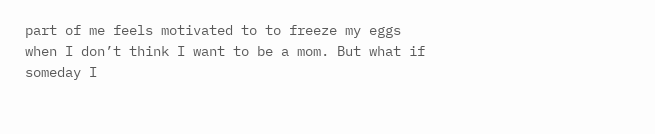part of me feels motivated to to freeze my eggs when I don’t think I want to be a mom. But what if someday I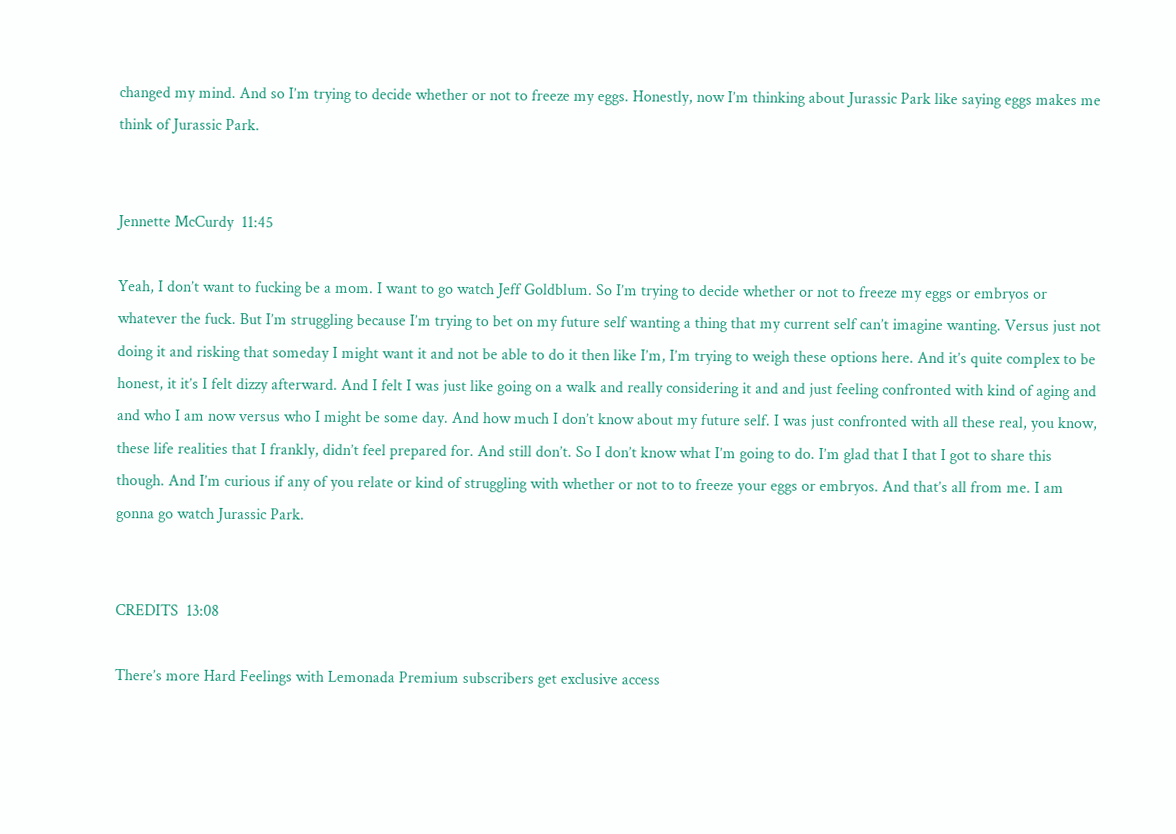changed my mind. And so I’m trying to decide whether or not to freeze my eggs. Honestly, now I’m thinking about Jurassic Park like saying eggs makes me think of Jurassic Park.


Jennette McCurdy  11:45

Yeah, I don’t want to fucking be a mom. I want to go watch Jeff Goldblum. So I’m trying to decide whether or not to freeze my eggs or embryos or whatever the fuck. But I’m struggling because I’m trying to bet on my future self wanting a thing that my current self can’t imagine wanting. Versus just not doing it and risking that someday I might want it and not be able to do it then like I’m, I’m trying to weigh these options here. And it’s quite complex to be honest, it it’s I felt dizzy afterward. And I felt I was just like going on a walk and really considering it and and just feeling confronted with kind of aging and and who I am now versus who I might be some day. And how much I don’t know about my future self. I was just confronted with all these real, you know, these life realities that I frankly, didn’t feel prepared for. And still don’t. So I don’t know what I’m going to do. I’m glad that I that I got to share this though. And I’m curious if any of you relate or kind of struggling with whether or not to to freeze your eggs or embryos. And that’s all from me. I am gonna go watch Jurassic Park.


CREDITS  13:08

There’s more Hard Feelings with Lemonada Premium subscribers get exclusive access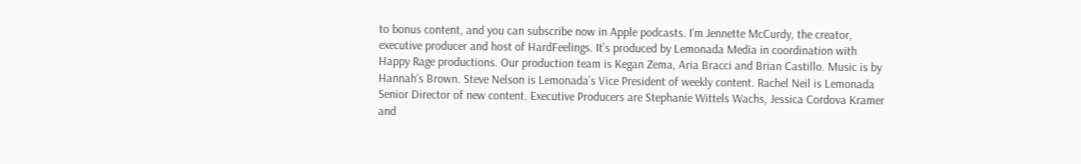to bonus content, and you can subscribe now in Apple podcasts. I’m Jennette McCurdy, the creator, executive producer and host of HardFeelings. It’s produced by Lemonada Media in coordination with Happy Rage productions. Our production team is Kegan Zema, Aria Bracci and Brian Castillo. Music is by Hannah’s Brown. Steve Nelson is Lemonada’s Vice President of weekly content. Rachel Neil is Lemonada Senior Director of new content. Executive Producers are Stephanie Wittels Wachs, Jessica Cordova Kramer and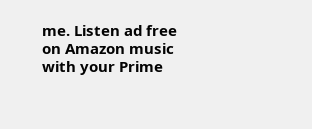me. Listen ad free on Amazon music with your Prime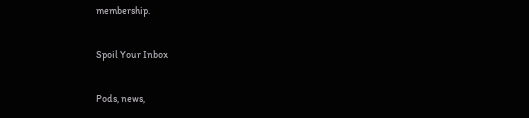membership.

Spoil Your Inbox

Pods, news,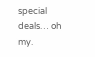special deals… oh my.